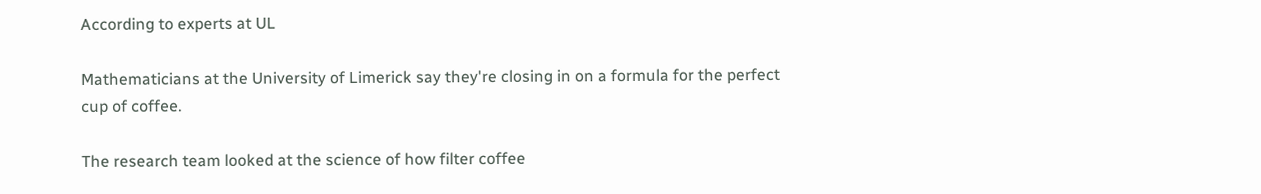According to experts at UL

Mathematicians at the University of Limerick say they're closing in on a formula for the perfect cup of coffee.

The research team looked at the science of how filter coffee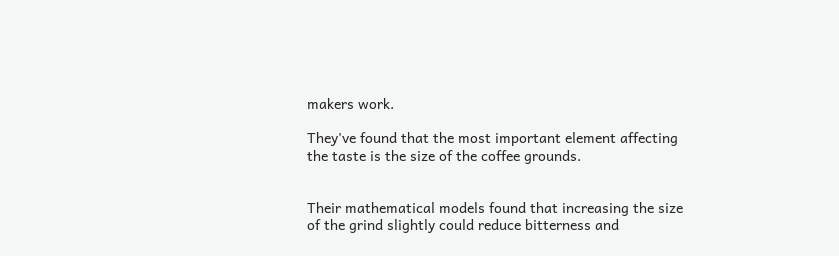makers work.

They've found that the most important element affecting the taste is the size of the coffee grounds.


Their mathematical models found that increasing the size of the grind slightly could reduce bitterness and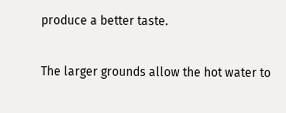produce a better taste.

The larger grounds allow the hot water to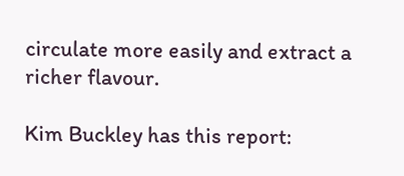circulate more easily and extract a richer flavour.

Kim Buckley has this report: